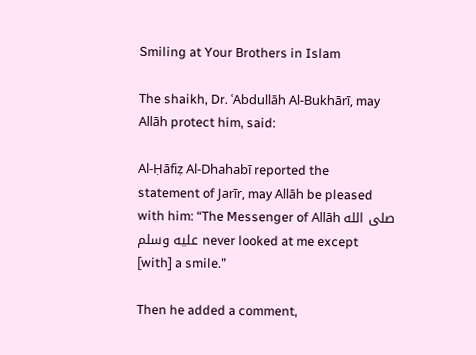Smiling at Your Brothers in Islam

The shaikh, Dr. ʿAbdullāh Al-Bukhārī, may Allāh protect him, said:

Al-Ḥāfiẓ Al-Dhahabī reported the statement of Jarīr, may Allāh be pleased with him: “The Messenger of Allāh صلى الله عليه وسلم never looked at me except [with] a smile.”

Then he added a comment,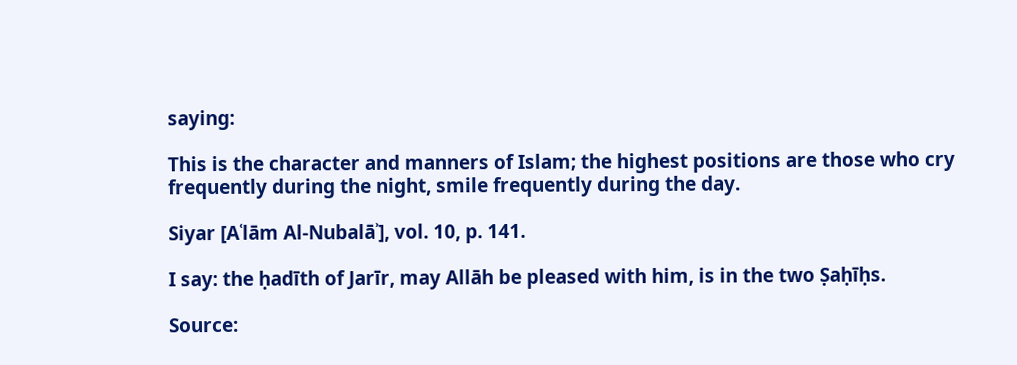saying:

This is the character and manners of Islam; the highest positions are those who cry frequently during the night, smile frequently during the day.

Siyar [Aʿlām Al-Nubalāʾ], vol. 10, p. 141.

I say: the ḥadīth of Jarīr, may Allāh be pleased with him, is in the two Ṣaḥīḥs.

Source: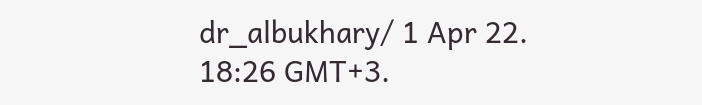dr_albukhary/ 1 Apr 22. 18:26 GMT+3.